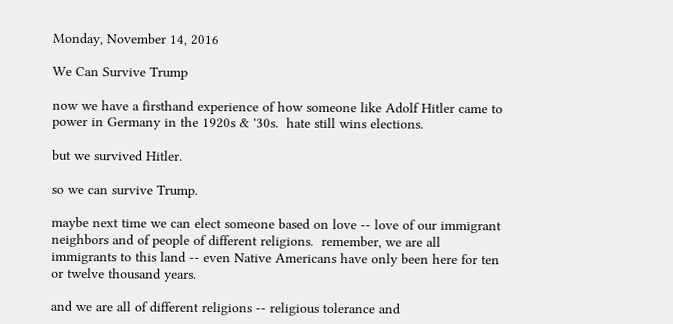Monday, November 14, 2016

We Can Survive Trump

now we have a firsthand experience of how someone like Adolf Hitler came to power in Germany in the 1920s & '30s.  hate still wins elections.

but we survived Hitler.

so we can survive Trump.

maybe next time we can elect someone based on love -- love of our immigrant neighbors and of people of different religions.  remember, we are all immigrants to this land -- even Native Americans have only been here for ten or twelve thousand years.

and we are all of different religions -- religious tolerance and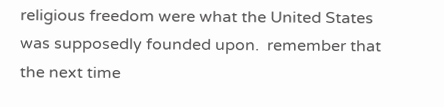religious freedom were what the United States was supposedly founded upon.  remember that the next time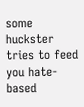some huckster tries to feed you hate-based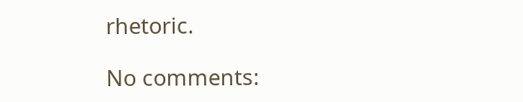rhetoric.

No comments: